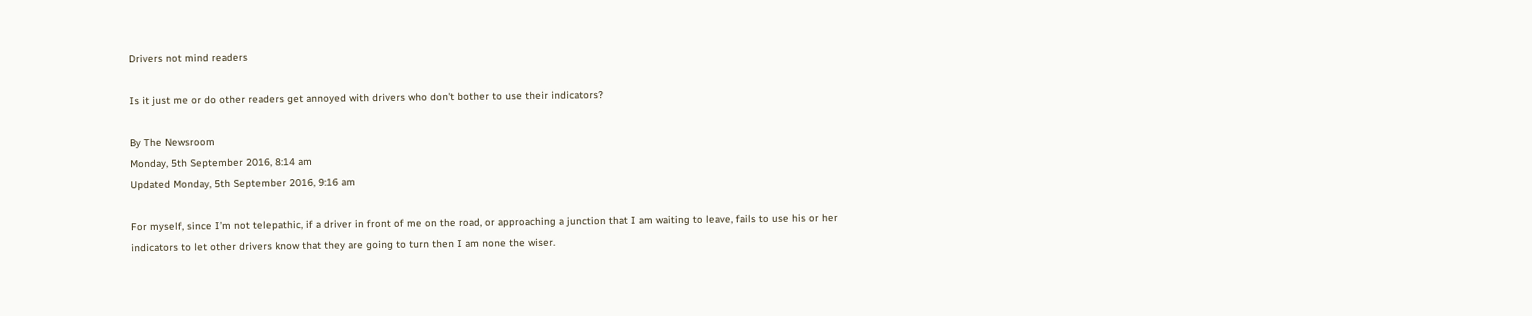Drivers not mind readers

Is it just me or do other readers get annoyed with drivers who don't bother to use their indicators?

By The Newsroom
Monday, 5th September 2016, 8:14 am
Updated Monday, 5th September 2016, 9:16 am

For myself, since I’m not telepathic, if a driver in front of me on the road, or approaching a junction that I am waiting to leave, fails to use his or her indicators to let other drivers know that they are going to turn then I am none the wiser.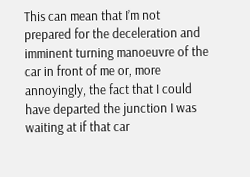This can mean that I’m not prepared for the deceleration and imminent turning manoeuvre of the car in front of me or, more annoyingly, the fact that I could have departed the junction I was waiting at if that car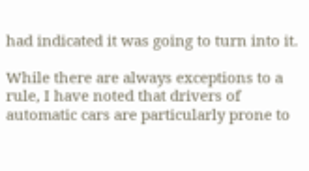had indicated it was going to turn into it.

While there are always exceptions to a rule, I have noted that drivers of automatic cars are particularly prone to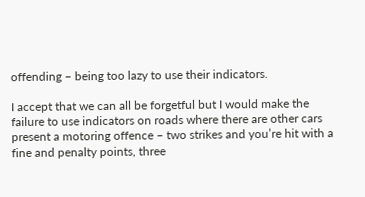offending – being too lazy to use their indicators.

I accept that we can all be forgetful but I would make the failure to use indicators on roads where there are other cars present a motoring offence – two strikes and you’re hit with a fine and penalty points, three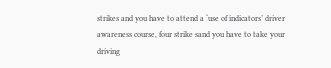strikes and you have to attend a ‘use of indicators’ driver awareness course, four strike sand you have to take your driving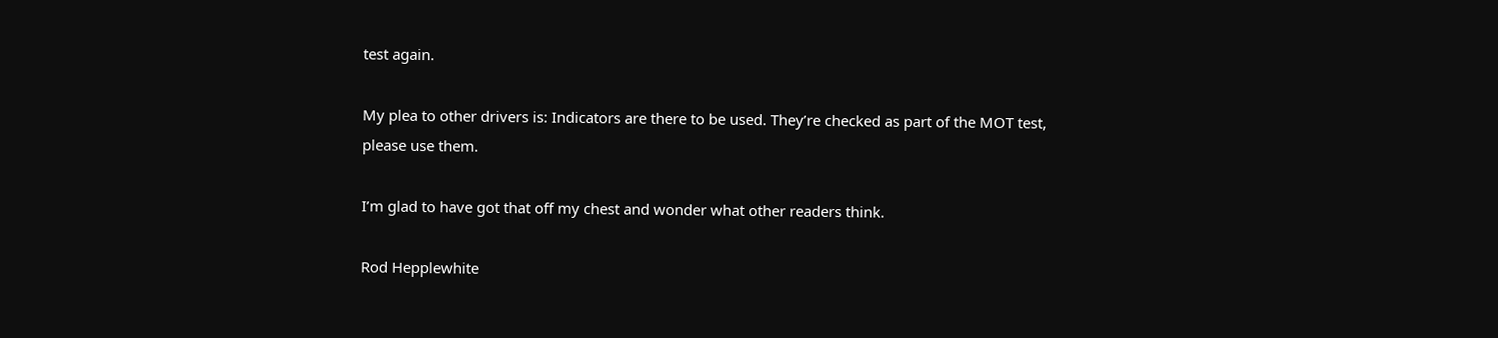test again.

My plea to other drivers is: Indicators are there to be used. They’re checked as part of the MOT test, please use them.

I’m glad to have got that off my chest and wonder what other readers think.

Rod Hepplewhite